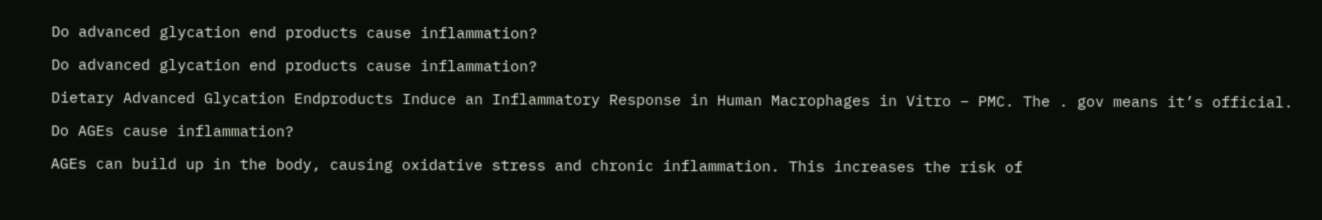Do advanced glycation end products cause inflammation?

Do advanced glycation end products cause inflammation?

Dietary Advanced Glycation Endproducts Induce an Inflammatory Response in Human Macrophages in Vitro – PMC. The . gov means it’s official.

Do AGEs cause inflammation?

AGEs can build up in the body, causing oxidative stress and chronic inflammation. This increases the risk of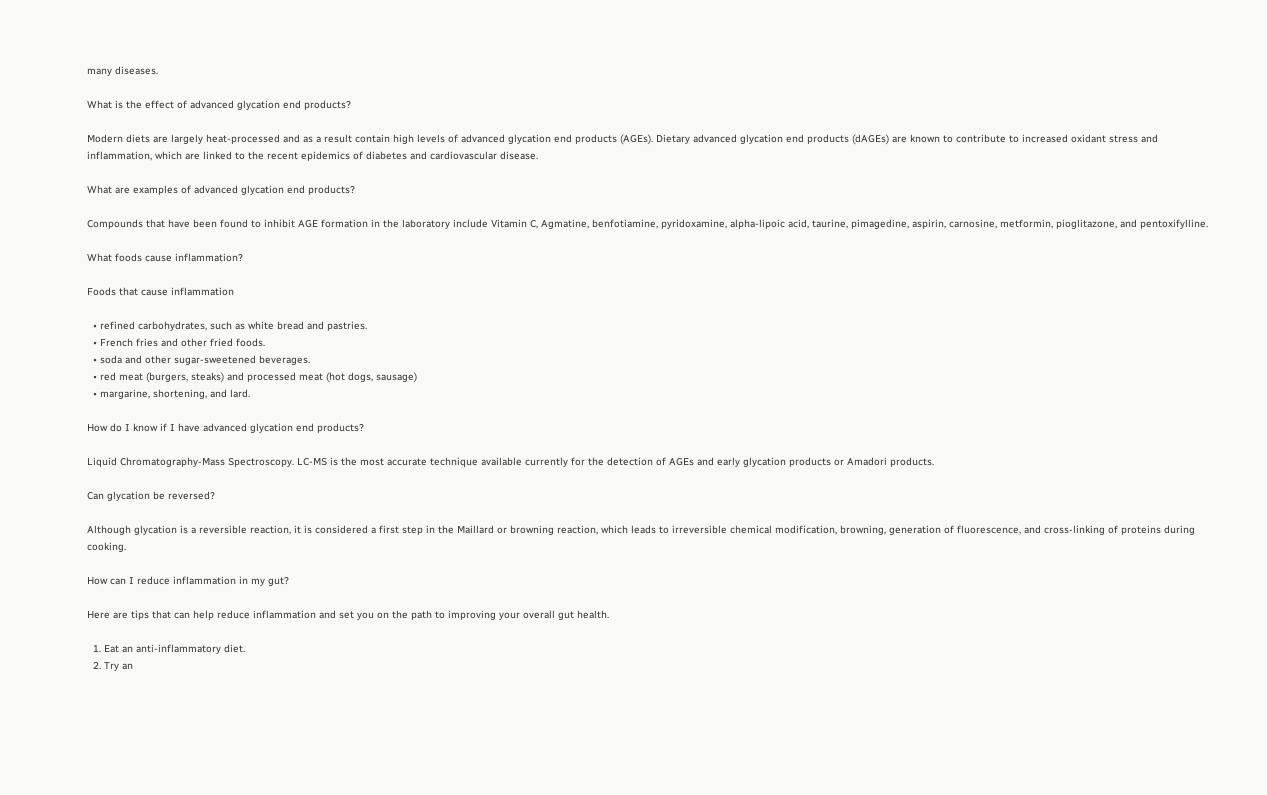many diseases.

What is the effect of advanced glycation end products?

Modern diets are largely heat-processed and as a result contain high levels of advanced glycation end products (AGEs). Dietary advanced glycation end products (dAGEs) are known to contribute to increased oxidant stress and inflammation, which are linked to the recent epidemics of diabetes and cardiovascular disease.

What are examples of advanced glycation end products?

Compounds that have been found to inhibit AGE formation in the laboratory include Vitamin C, Agmatine, benfotiamine, pyridoxamine, alpha-lipoic acid, taurine, pimagedine, aspirin, carnosine, metformin, pioglitazone, and pentoxifylline.

What foods cause inflammation?

Foods that cause inflammation

  • refined carbohydrates, such as white bread and pastries.
  • French fries and other fried foods.
  • soda and other sugar-sweetened beverages.
  • red meat (burgers, steaks) and processed meat (hot dogs, sausage)
  • margarine, shortening, and lard.

How do I know if I have advanced glycation end products?

Liquid Chromatography-Mass Spectroscopy. LC-MS is the most accurate technique available currently for the detection of AGEs and early glycation products or Amadori products.

Can glycation be reversed?

Although glycation is a reversible reaction, it is considered a first step in the Maillard or browning reaction, which leads to irreversible chemical modification, browning, generation of fluorescence, and cross-linking of proteins during cooking.

How can I reduce inflammation in my gut?

Here are tips that can help reduce inflammation and set you on the path to improving your overall gut health.

  1. Eat an anti-inflammatory diet.
  2. Try an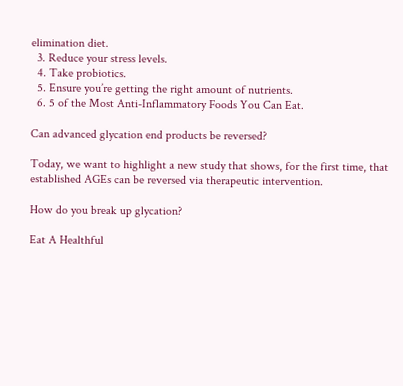elimination diet.
  3. Reduce your stress levels.
  4. Take probiotics.
  5. Ensure you’re getting the right amount of nutrients.
  6. 5 of the Most Anti-Inflammatory Foods You Can Eat.

Can advanced glycation end products be reversed?

Today, we want to highlight a new study that shows, for the first time, that established AGEs can be reversed via therapeutic intervention.

How do you break up glycation?

Eat A Healthful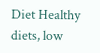Diet Healthy diets, low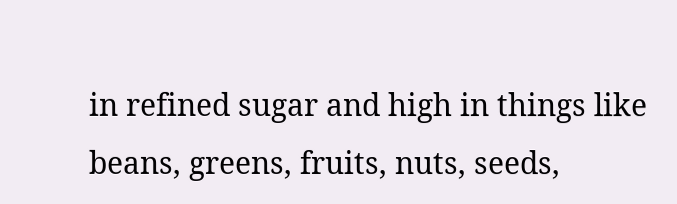in refined sugar and high in things like beans, greens, fruits, nuts, seeds,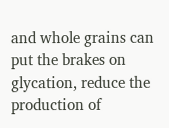and whole grains can put the brakes on glycation, reduce the production of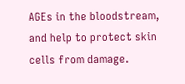AGEs in the bloodstream, and help to protect skin cells from damage.